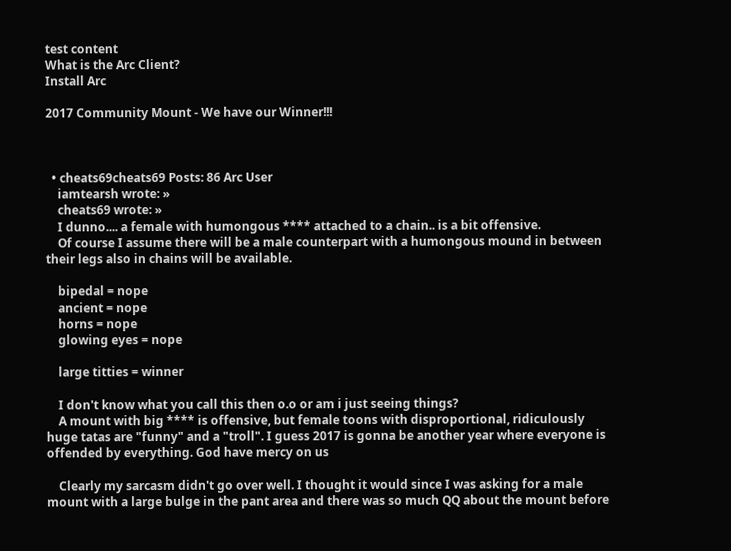test content
What is the Arc Client?
Install Arc

2017 Community Mount - We have our Winner!!!



  • cheats69cheats69 Posts: 86 Arc User
    iamtearsh wrote: »
    cheats69 wrote: »
    I dunno.... a female with humongous **** attached to a chain.. is a bit offensive.
    Of course I assume there will be a male counterpart with a humongous mound in between their legs also in chains will be available.

    bipedal = nope
    ancient = nope
    horns = nope
    glowing eyes = nope

    large titties = winner

    I don't know what you call this then o.o or am i just seeing things?
    A mount with big **** is offensive, but female toons with disproportional, ridiculously huge tatas are "funny" and a "troll". I guess 2017 is gonna be another year where everyone is offended by everything. God have mercy on us

    Clearly my sarcasm didn't go over well. I thought it would since I was asking for a male mount with a large bulge in the pant area and there was so much QQ about the mount before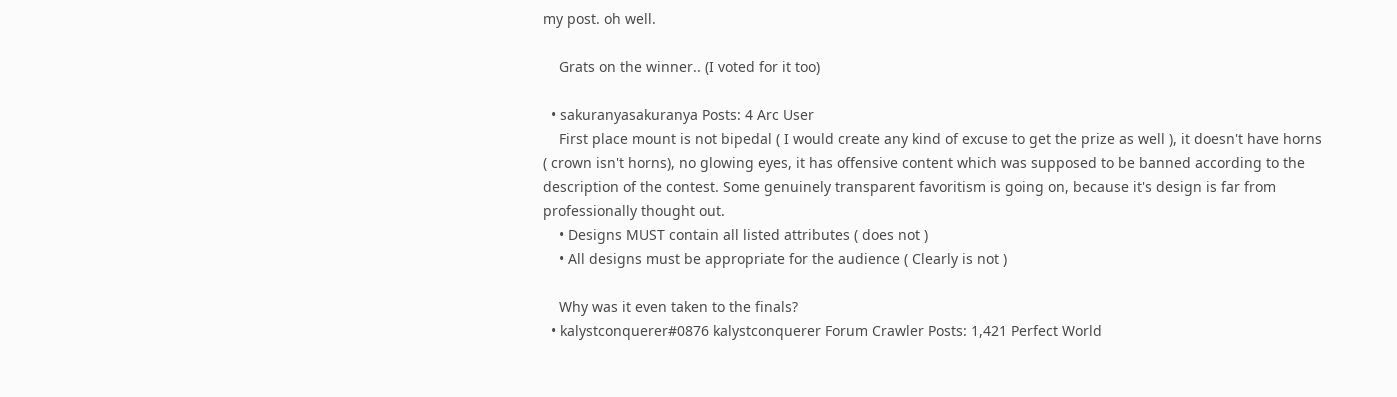my post. oh well.

    Grats on the winner.. (I voted for it too)

  • sakuranyasakuranya Posts: 4 Arc User
    First place mount is not bipedal ( I would create any kind of excuse to get the prize as well ), it doesn't have horns ( crown isn't horns), no glowing eyes, it has offensive content which was supposed to be banned according to the description of the contest. Some genuinely transparent favoritism is going on, because it's design is far from professionally thought out.
    • Designs MUST contain all listed attributes ( does not )
    • All designs must be appropriate for the audience ( Clearly is not )

    Why was it even taken to the finals?
  • kalystconquerer#0876 kalystconquerer Forum Crawler Posts: 1,421 Perfect World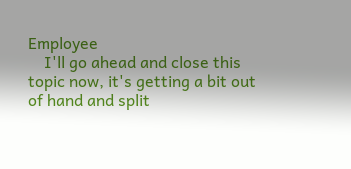Employee
    I'll go ahead and close this topic now, it's getting a bit out of hand and split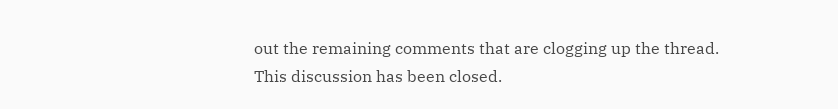out the remaining comments that are clogging up the thread.
This discussion has been closed.